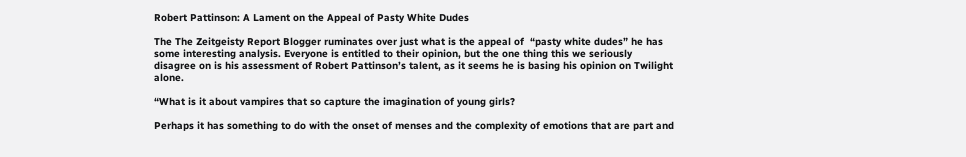Robert Pattinson: A Lament on the Appeal of Pasty White Dudes

The The Zeitgeisty Report Blogger ruminates over just what is the appeal of  “pasty white dudes” he has some interesting analysis. Everyone is entitled to their opinion, but the one thing this we seriously disagree on is his assessment of Robert Pattinson’s talent, as it seems he is basing his opinion on Twilight alone.

“What is it about vampires that so capture the imagination of young girls?

Perhaps it has something to do with the onset of menses and the complexity of emotions that are part and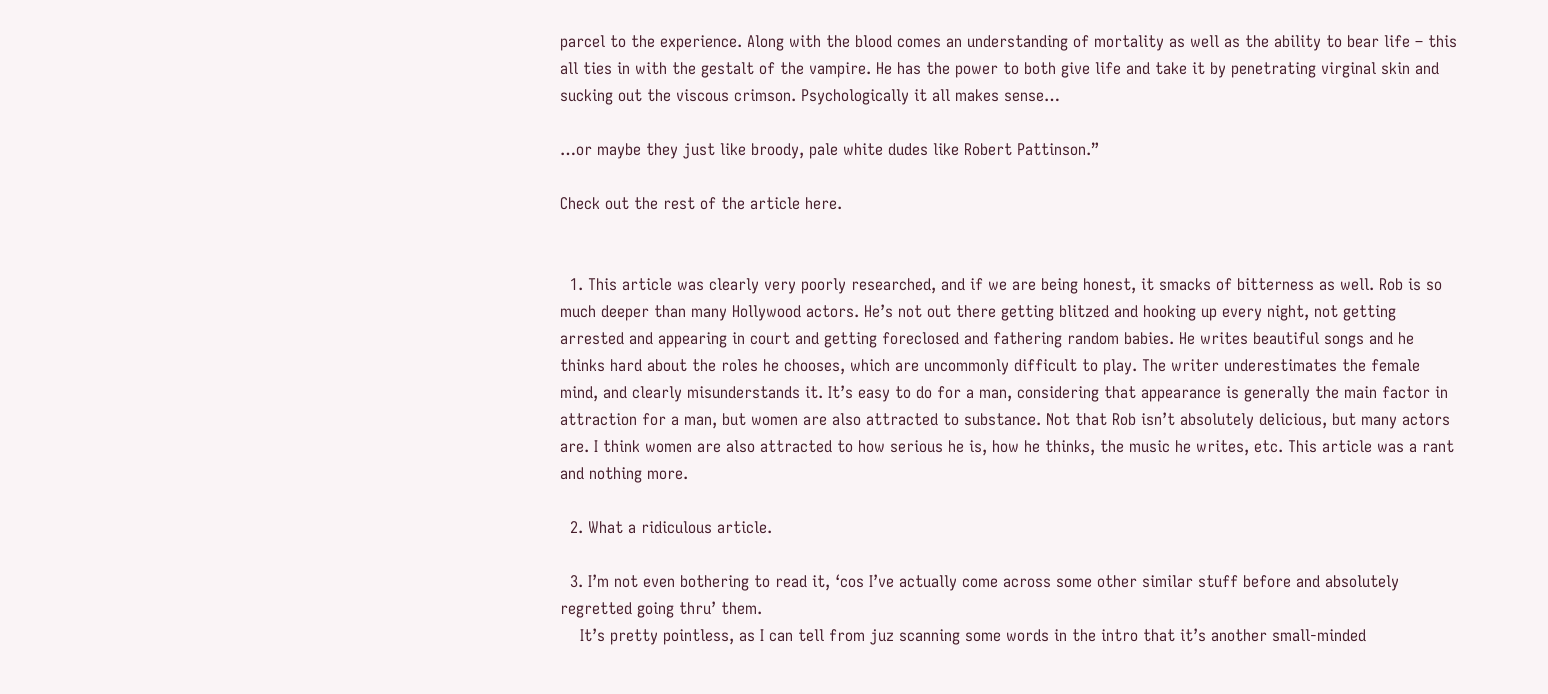parcel to the experience. Along with the blood comes an understanding of mortality as well as the ability to bear life – this all ties in with the gestalt of the vampire. He has the power to both give life and take it by penetrating virginal skin and sucking out the viscous crimson. Psychologically it all makes sense…

…or maybe they just like broody, pale white dudes like Robert Pattinson.”

Check out the rest of the article here.


  1. This article was clearly very poorly researched, and if we are being honest, it smacks of bitterness as well. Rob is so much deeper than many Hollywood actors. He’s not out there getting blitzed and hooking up every night, not getting arrested and appearing in court and getting foreclosed and fathering random babies. He writes beautiful songs and he thinks hard about the roles he chooses, which are uncommonly difficult to play. The writer underestimates the female mind, and clearly misunderstands it. It’s easy to do for a man, considering that appearance is generally the main factor in attraction for a man, but women are also attracted to substance. Not that Rob isn’t absolutely delicious, but many actors are. I think women are also attracted to how serious he is, how he thinks, the music he writes, etc. This article was a rant and nothing more.

  2. What a ridiculous article.

  3. I’m not even bothering to read it, ‘cos I’ve actually come across some other similar stuff before and absolutely regretted going thru’ them.
    It’s pretty pointless, as I can tell from juz scanning some words in the intro that it’s another small-minded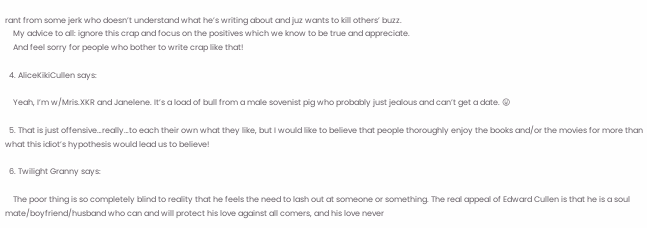rant from some jerk who doesn’t understand what he’s writing about and juz wants to kill others’ buzz.
    My advice to all: ignore this crap and focus on the positives which we know to be true and appreciate.
    And feel sorry for people who bother to write crap like that!

  4. AliceKikiCullen says:

    Yeah, I’m w/Mris.XKR and Janelene. It’s a load of bull from a male sovenist pig who probably just jealous and can’t get a date. 😛

  5. That is just offensive…really…to each their own what they like, but I would like to believe that people thoroughly enjoy the books and/or the movies for more than what this idiot’s hypothesis would lead us to believe!

  6. Twilight Granny says:

    The poor thing is so completely blind to reality that he feels the need to lash out at someone or something. The real appeal of Edward Cullen is that he is a soul mate/boyfriend/husband who can and will protect his love against all comers, and his love never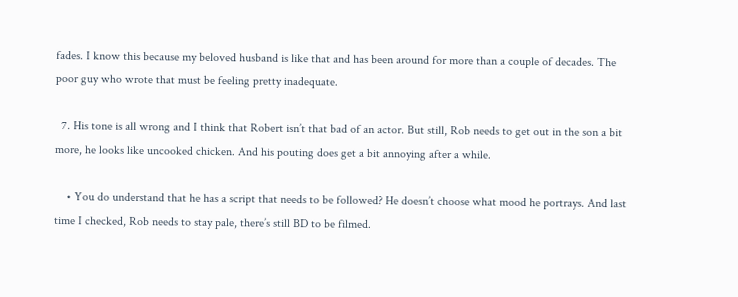fades. I know this because my beloved husband is like that and has been around for more than a couple of decades. The poor guy who wrote that must be feeling pretty inadequate.

  7. His tone is all wrong and I think that Robert isn’t that bad of an actor. But still, Rob needs to get out in the son a bit more, he looks like uncooked chicken. And his pouting does get a bit annoying after a while.

    • You do understand that he has a script that needs to be followed? He doesn’t choose what mood he portrays. And last time I checked, Rob needs to stay pale, there’s still BD to be filmed.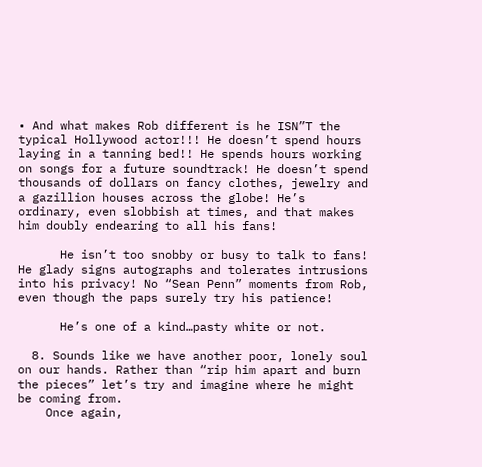• And what makes Rob different is he ISN”T the typical Hollywood actor!!! He doesn’t spend hours laying in a tanning bed!! He spends hours working on songs for a future soundtrack! He doesn’t spend thousands of dollars on fancy clothes, jewelry and a gazillion houses across the globe! He’s ordinary, even slobbish at times, and that makes him doubly endearing to all his fans!

      He isn’t too snobby or busy to talk to fans! He glady signs autographs and tolerates intrusions into his privacy! No “Sean Penn” moments from Rob, even though the paps surely try his patience!

      He’s one of a kind…pasty white or not.

  8. Sounds like we have another poor, lonely soul on our hands. Rather than “rip him apart and burn the pieces” let’s try and imagine where he might be coming from.
    Once again,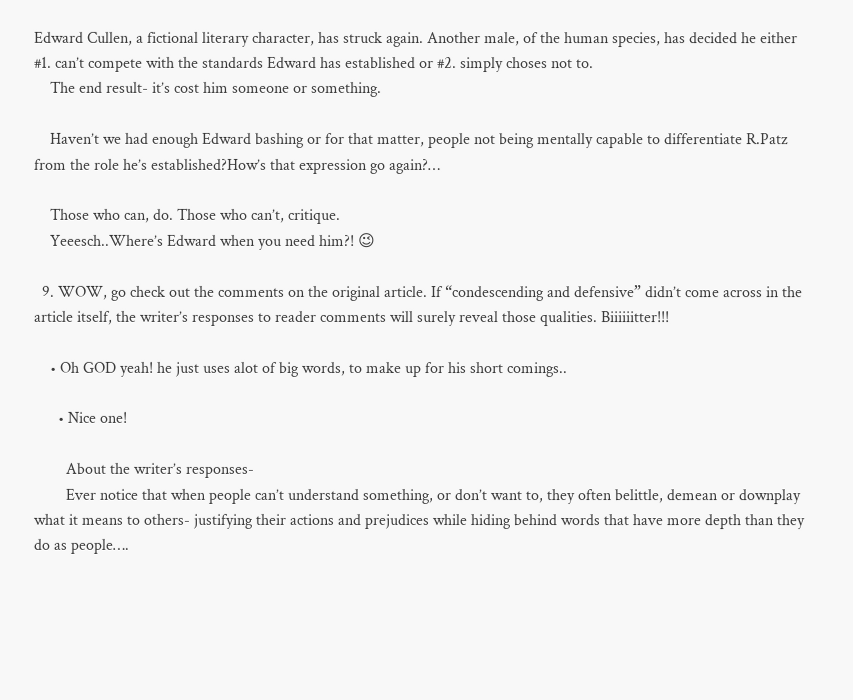Edward Cullen, a fictional literary character, has struck again. Another male, of the human species, has decided he either #1. can’t compete with the standards Edward has established or #2. simply choses not to.
    The end result- it’s cost him someone or something.

    Haven’t we had enough Edward bashing or for that matter, people not being mentally capable to differentiate R.Patz from the role he’s established?How’s that expression go again?…

    Those who can, do. Those who can’t, critique.
    Yeeesch..Where’s Edward when you need him?! 😉

  9. WOW, go check out the comments on the original article. If “condescending and defensive” didn’t come across in the article itself, the writer’s responses to reader comments will surely reveal those qualities. Biiiiiitter!!!

    • Oh GOD yeah! he just uses alot of big words, to make up for his short comings..

      • Nice one!

        About the writer’s responses-
        Ever notice that when people can’t understand something, or don’t want to, they often belittle, demean or downplay what it means to others- justifying their actions and prejudices while hiding behind words that have more depth than they do as people….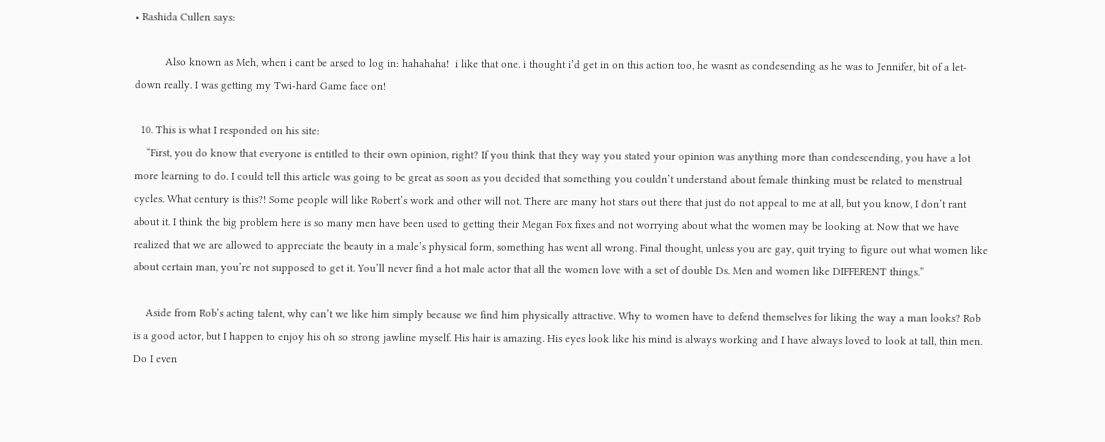• Rashida Cullen says:

          Also known as Meh, when i cant be arsed to log in: hahahaha!  i like that one. i thought i’d get in on this action too, he wasnt as condesending as he was to Jennifer, bit of a let-down really. I was getting my Twi-hard Game face on!

  10. This is what I responded on his site:
    “First, you do know that everyone is entitled to their own opinion, right? If you think that they way you stated your opinion was anything more than condescending, you have a lot more learning to do. I could tell this article was going to be great as soon as you decided that something you couldn’t understand about female thinking must be related to menstrual cycles. What century is this?! Some people will like Robert’s work and other will not. There are many hot stars out there that just do not appeal to me at all, but you know, I don’t rant about it. I think the big problem here is so many men have been used to getting their Megan Fox fixes and not worrying about what the women may be looking at. Now that we have realized that we are allowed to appreciate the beauty in a male’s physical form, something has went all wrong. Final thought, unless you are gay, quit trying to figure out what women like about certain man, you’re not supposed to get it. You’ll never find a hot male actor that all the women love with a set of double Ds. Men and women like DIFFERENT things.”

    Aside from Rob’s acting talent, why can’t we like him simply because we find him physically attractive. Why to women have to defend themselves for liking the way a man looks? Rob is a good actor, but I happen to enjoy his oh so strong jawline myself. His hair is amazing. His eyes look like his mind is always working and I have always loved to look at tall, thin men. Do I even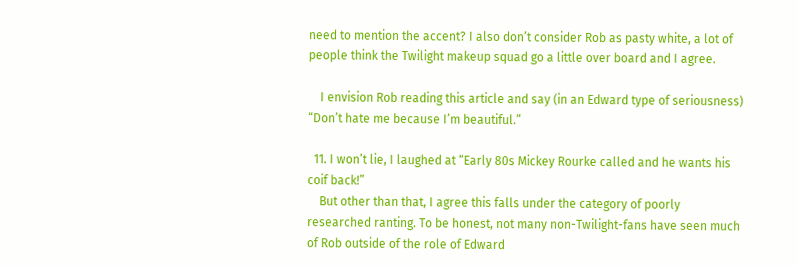need to mention the accent? I also don’t consider Rob as pasty white, a lot of people think the Twilight makeup squad go a little over board and I agree.

    I envision Rob reading this article and say (in an Edward type of seriousness) “Don’t hate me because I’m beautiful.”

  11. I won’t lie, I laughed at “Early 80s Mickey Rourke called and he wants his coif back!”
    But other than that, I agree this falls under the category of poorly researched ranting. To be honest, not many non-Twilight-fans have seen much of Rob outside of the role of Edward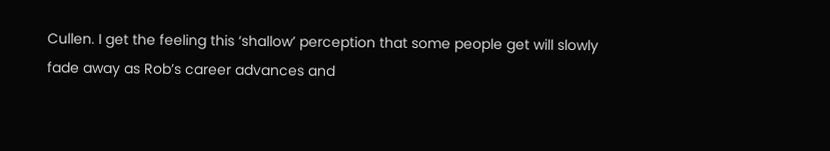Cullen. I get the feeling this ‘shallow’ perception that some people get will slowly fade away as Rob’s career advances and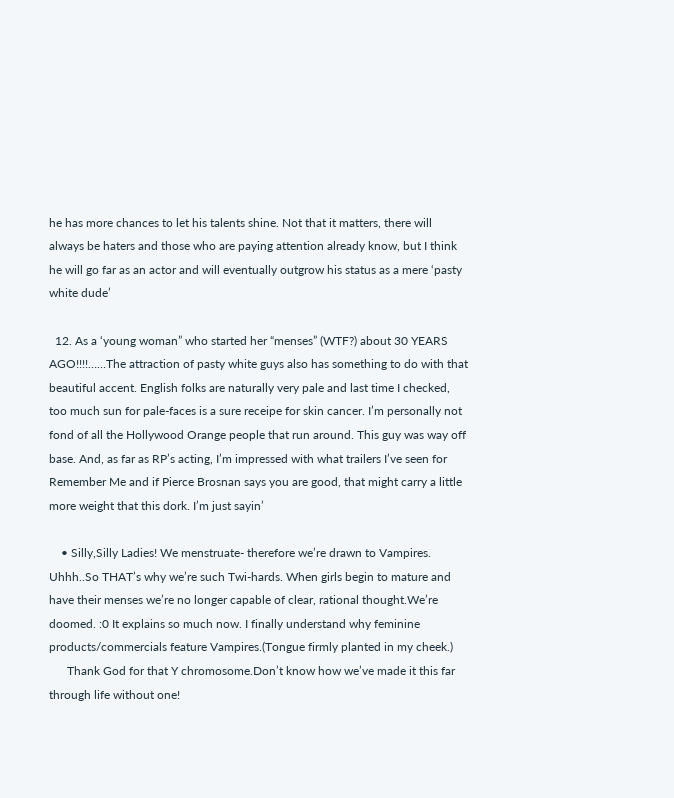he has more chances to let his talents shine. Not that it matters, there will always be haters and those who are paying attention already know, but I think he will go far as an actor and will eventually outgrow his status as a mere ‘pasty white dude’

  12. As a ‘young woman” who started her “menses” (WTF?) about 30 YEARS AGO!!!!……The attraction of pasty white guys also has something to do with that beautiful accent. English folks are naturally very pale and last time I checked, too much sun for pale-faces is a sure receipe for skin cancer. I’m personally not fond of all the Hollywood Orange people that run around. This guy was way off base. And, as far as RP’s acting, I’m impressed with what trailers I’ve seen for Remember Me and if Pierce Brosnan says you are good, that might carry a little more weight that this dork. I’m just sayin’

    • Silly,Silly Ladies! We menstruate- therefore we’re drawn to Vampires. Uhhh..So THAT’s why we’re such Twi-hards. When girls begin to mature and have their menses we’re no longer capable of clear, rational thought.We’re doomed. :0 It explains so much now. I finally understand why feminine products/commercials feature Vampires.(Tongue firmly planted in my cheek.)
      Thank God for that Y chromosome.Don’t know how we’ve made it this far through life without one!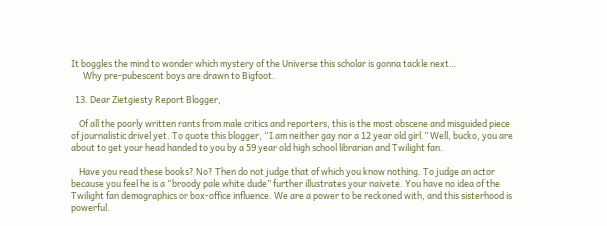It boggles the mind to wonder which mystery of the Universe this scholar is gonna tackle next…
      Why pre-pubescent boys are drawn to Bigfoot.

  13. Dear Zietgiesty Report Blogger,

    Of all the poorly written rants from male critics and reporters, this is the most obscene and misguided piece of journalistic drivel yet. To quote this blogger, “I am neither gay nor a 12 year old girl.” Well, bucko, you are about to get your head handed to you by a 59 year old high school librarian and Twilight fan.

    Have you read these books? No? Then do not judge that of which you know nothing. To judge an actor because you feel he is a “broody pale white dude” further illustrates your naivete. You have no idea of the Twilight fan demographics or box-office influence. We are a power to be reckoned with, and this sisterhood is powerful.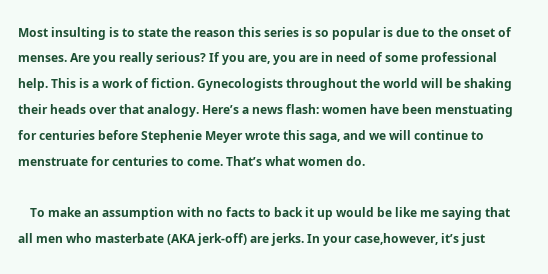Most insulting is to state the reason this series is so popular is due to the onset of menses. Are you really serious? If you are, you are in need of some professional help. This is a work of fiction. Gynecologists throughout the world will be shaking their heads over that analogy. Here’s a news flash: women have been menstuating for centuries before Stephenie Meyer wrote this saga, and we will continue to menstruate for centuries to come. That’s what women do.

    To make an assumption with no facts to back it up would be like me saying that all men who masterbate (AKA jerk-off) are jerks. In your case,however, it’s just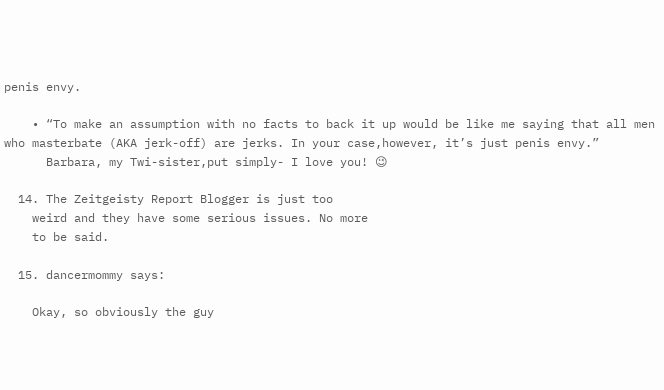penis envy.

    • “To make an assumption with no facts to back it up would be like me saying that all men who masterbate (AKA jerk-off) are jerks. In your case,however, it’s just penis envy.”
      Barbara, my Twi-sister,put simply- I love you! 😉

  14. The Zeitgeisty Report Blogger is just too
    weird and they have some serious issues. No more
    to be said.

  15. dancermommy says:

    Okay, so obviously the guy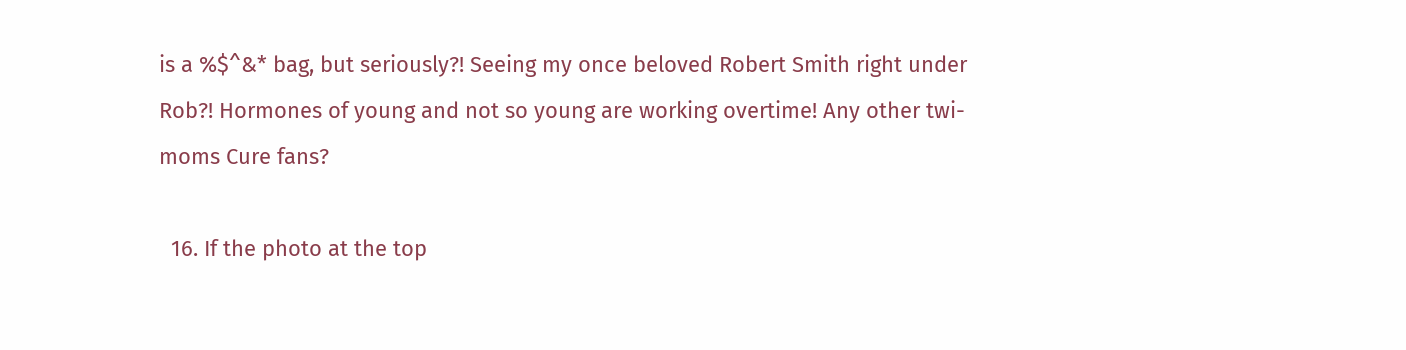is a %$^&* bag, but seriously?! Seeing my once beloved Robert Smith right under Rob?! Hormones of young and not so young are working overtime! Any other twi-moms Cure fans?

  16. If the photo at the top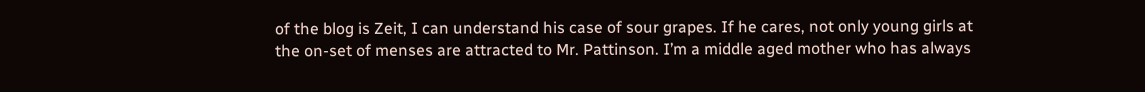of the blog is Zeit, I can understand his case of sour grapes. If he cares, not only young girls at the on-set of menses are attracted to Mr. Pattinson. I’m a middle aged mother who has always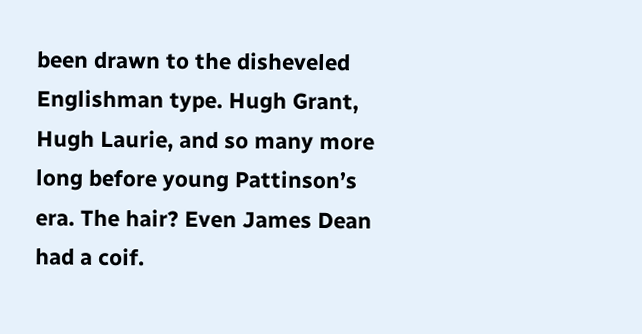been drawn to the disheveled Englishman type. Hugh Grant, Hugh Laurie, and so many more long before young Pattinson’s era. The hair? Even James Dean had a coif.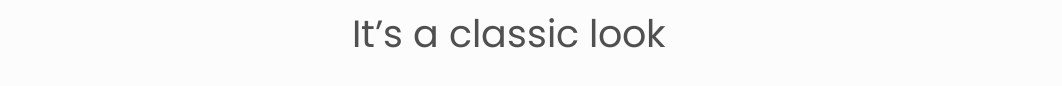It’s a classic look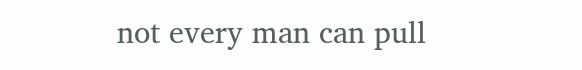not every man can pull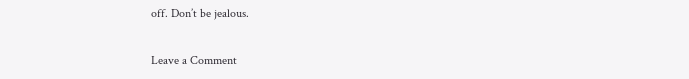off. Don’t be jealous.

Leave a Comment